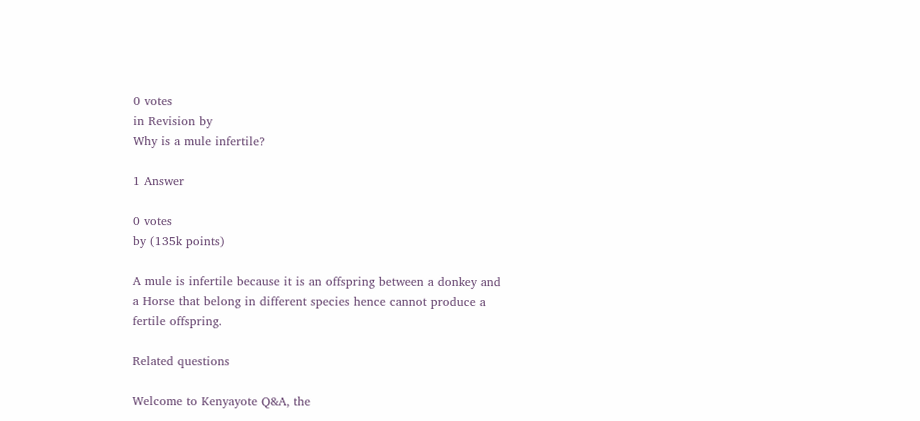0 votes
in Revision by
Why is a mule infertile?

1 Answer

0 votes
by (135k points)

A mule is infertile because it is an offspring between a donkey and a Horse that belong in different species hence cannot produce a fertile offspring.

Related questions

Welcome to Kenyayote Q&A, the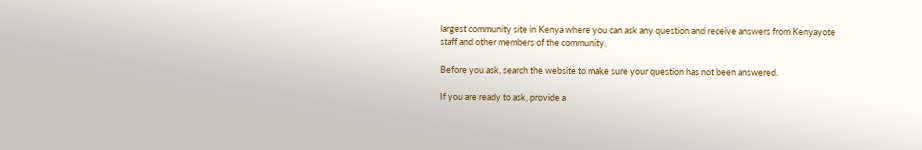largest community site in Kenya where you can ask any question and receive answers from Kenyayote staff and other members of the community.

Before you ask, search the website to make sure your question has not been answered.

If you are ready to ask, provide a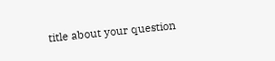title about your question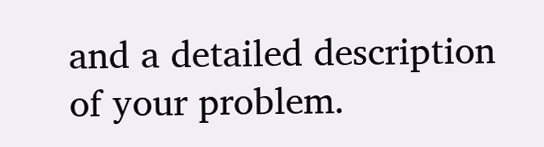and a detailed description of your problem.